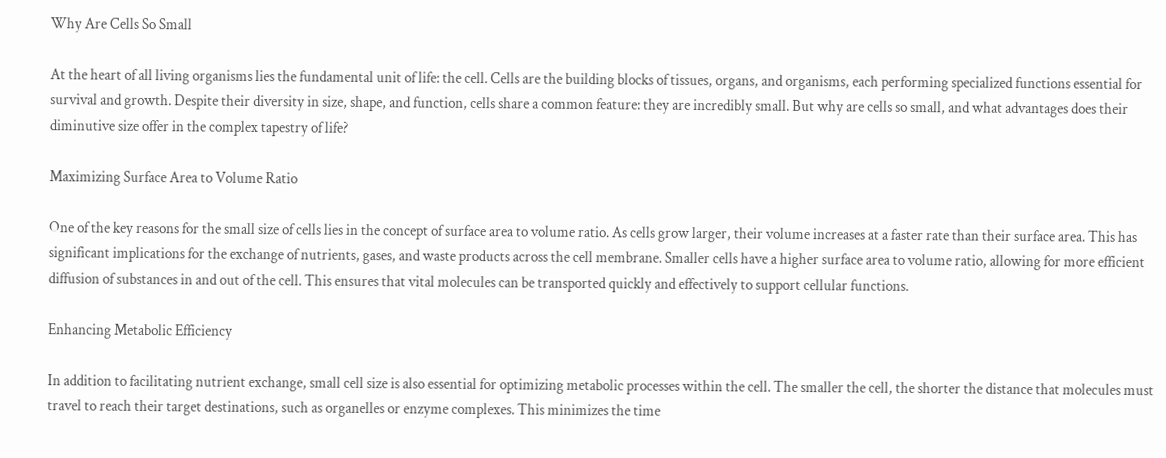Why Are Cells So Small

At the heart of all living organisms lies the fundamental unit of life: the cell. Cells are the building blocks of tissues, organs, and organisms, each performing specialized functions essential for survival and growth. Despite their diversity in size, shape, and function, cells share a common feature: they are incredibly small. But why are cells so small, and what advantages does their diminutive size offer in the complex tapestry of life?

Maximizing Surface Area to Volume Ratio

One of the key reasons for the small size of cells lies in the concept of surface area to volume ratio. As cells grow larger, their volume increases at a faster rate than their surface area. This has significant implications for the exchange of nutrients, gases, and waste products across the cell membrane. Smaller cells have a higher surface area to volume ratio, allowing for more efficient diffusion of substances in and out of the cell. This ensures that vital molecules can be transported quickly and effectively to support cellular functions.

Enhancing Metabolic Efficiency

In addition to facilitating nutrient exchange, small cell size is also essential for optimizing metabolic processes within the cell. The smaller the cell, the shorter the distance that molecules must travel to reach their target destinations, such as organelles or enzyme complexes. This minimizes the time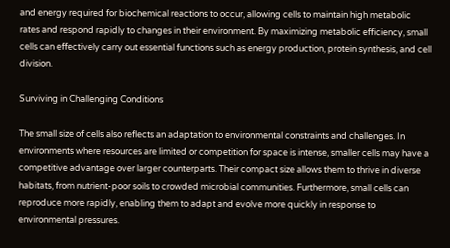and energy required for biochemical reactions to occur, allowing cells to maintain high metabolic rates and respond rapidly to changes in their environment. By maximizing metabolic efficiency, small cells can effectively carry out essential functions such as energy production, protein synthesis, and cell division.

Surviving in Challenging Conditions

The small size of cells also reflects an adaptation to environmental constraints and challenges. In environments where resources are limited or competition for space is intense, smaller cells may have a competitive advantage over larger counterparts. Their compact size allows them to thrive in diverse habitats, from nutrient-poor soils to crowded microbial communities. Furthermore, small cells can reproduce more rapidly, enabling them to adapt and evolve more quickly in response to environmental pressures.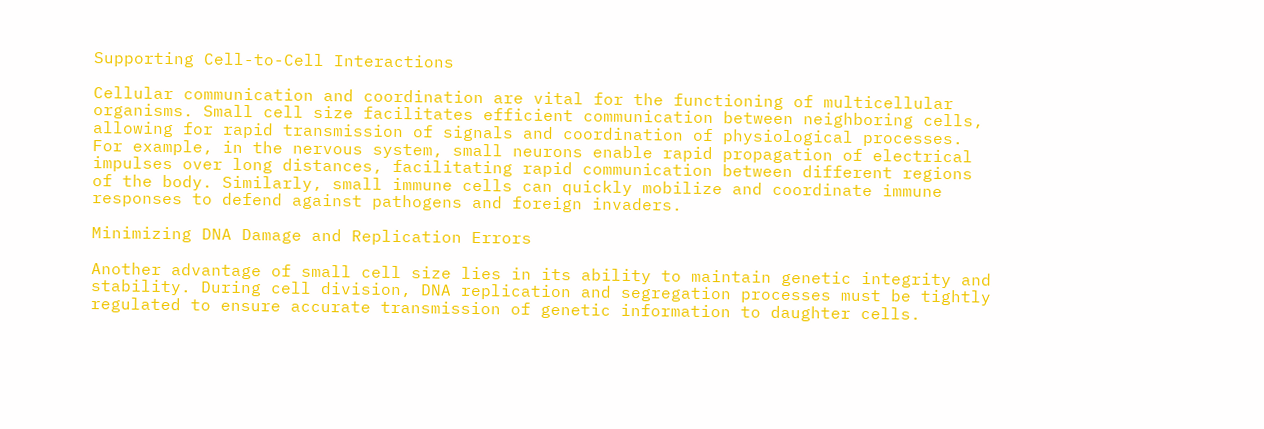Supporting Cell-to-Cell Interactions

Cellular communication and coordination are vital for the functioning of multicellular organisms. Small cell size facilitates efficient communication between neighboring cells, allowing for rapid transmission of signals and coordination of physiological processes. For example, in the nervous system, small neurons enable rapid propagation of electrical impulses over long distances, facilitating rapid communication between different regions of the body. Similarly, small immune cells can quickly mobilize and coordinate immune responses to defend against pathogens and foreign invaders.

Minimizing DNA Damage and Replication Errors

Another advantage of small cell size lies in its ability to maintain genetic integrity and stability. During cell division, DNA replication and segregation processes must be tightly regulated to ensure accurate transmission of genetic information to daughter cells.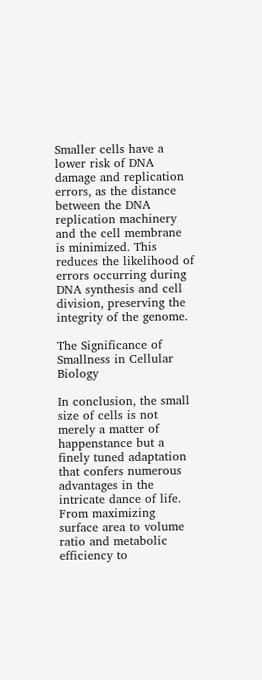Smaller cells have a lower risk of DNA damage and replication errors, as the distance between the DNA replication machinery and the cell membrane is minimized. This reduces the likelihood of errors occurring during DNA synthesis and cell division, preserving the integrity of the genome.

The Significance of Smallness in Cellular Biology

In conclusion, the small size of cells is not merely a matter of happenstance but a finely tuned adaptation that confers numerous advantages in the intricate dance of life. From maximizing surface area to volume ratio and metabolic efficiency to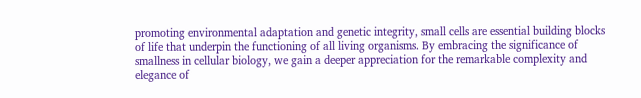promoting environmental adaptation and genetic integrity, small cells are essential building blocks of life that underpin the functioning of all living organisms. By embracing the significance of smallness in cellular biology, we gain a deeper appreciation for the remarkable complexity and elegance of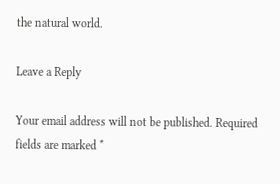the natural world.

Leave a Reply

Your email address will not be published. Required fields are marked *